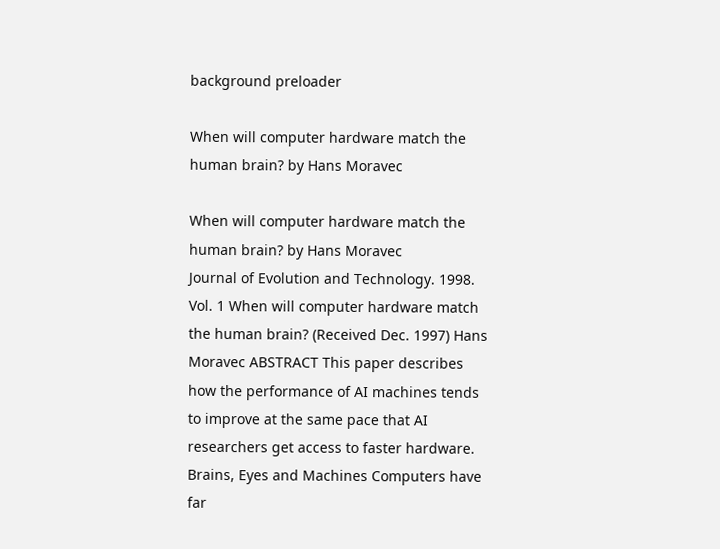background preloader

When will computer hardware match the human brain? by Hans Moravec

When will computer hardware match the human brain? by Hans Moravec
Journal of Evolution and Technology. 1998. Vol. 1 When will computer hardware match the human brain? (Received Dec. 1997) Hans Moravec ABSTRACT This paper describes how the performance of AI machines tends to improve at the same pace that AI researchers get access to faster hardware. Brains, Eyes and Machines Computers have far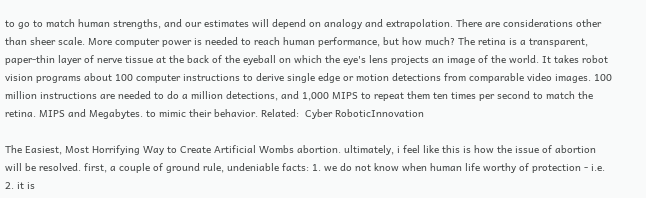to go to match human strengths, and our estimates will depend on analogy and extrapolation. There are considerations other than sheer scale. More computer power is needed to reach human performance, but how much? The retina is a transparent, paper-thin layer of nerve tissue at the back of the eyeball on which the eye's lens projects an image of the world. It takes robot vision programs about 100 computer instructions to derive single edge or motion detections from comparable video images. 100 million instructions are needed to do a million detections, and 1,000 MIPS to repeat them ten times per second to match the retina. MIPS and Megabytes. to mimic their behavior. Related:  Cyber RoboticInnovation

The Easiest, Most Horrifying Way to Create Artificial Wombs abortion. ultimately, i feel like this is how the issue of abortion will be resolved. first, a couple of ground rule, undeniable facts: 1. we do not know when human life worthy of protection - i.e. 2. it is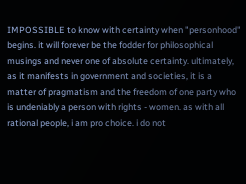IMPOSSIBLE to know with certainty when "personhood" begins. it will forever be the fodder for philosophical musings and never one of absolute certainty. ultimately, as it manifests in government and societies, it is a matter of pragmatism and the freedom of one party who is undeniably a person with rights - women. as with all rational people, i am pro choice. i do not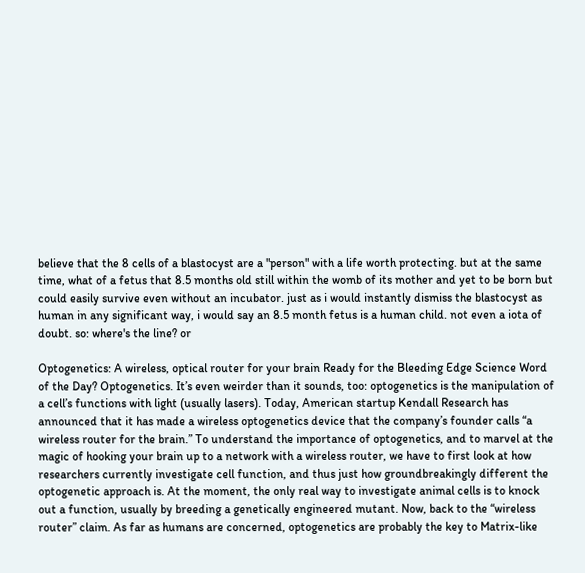believe that the 8 cells of a blastocyst are a "person" with a life worth protecting. but at the same time, what of a fetus that 8.5 months old still within the womb of its mother and yet to be born but could easily survive even without an incubator. just as i would instantly dismiss the blastocyst as human in any significant way, i would say an 8.5 month fetus is a human child. not even a iota of doubt. so: where's the line? or

Optogenetics: A wireless, optical router for your brain Ready for the Bleeding Edge Science Word of the Day? Optogenetics. It’s even weirder than it sounds, too: optogenetics is the manipulation of a cell’s functions with light (usually lasers). Today, American startup Kendall Research has announced that it has made a wireless optogenetics device that the company’s founder calls “a wireless router for the brain.” To understand the importance of optogenetics, and to marvel at the magic of hooking your brain up to a network with a wireless router, we have to first look at how researchers currently investigate cell function, and thus just how groundbreakingly different the optogenetic approach is. At the moment, the only real way to investigate animal cells is to knock out a function, usually by breeding a genetically engineered mutant. Now, back to the “wireless router” claim. As far as humans are concerned, optogenetics are probably the key to Matrix-like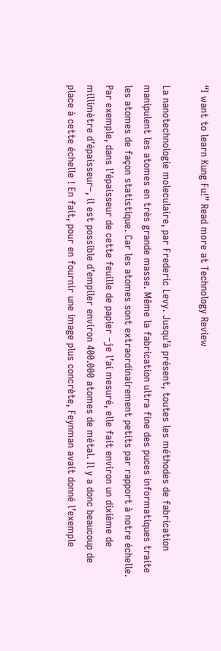“I want to learn Kung Fu!” Read more at Technology Review

La nanotechnologie moleculaire, par Frederic Levy. Jusqu’à présent, toutes les méthodes de fabrication manipulent les atomes en très grande masse. Même la fabrication ultra fine des puces informatiques traite les atomes de façon statistique. Car les atomes sont extraordinairement petits par rapport à notre échelle. Par exemple, dans l’épaisseur de cette feuille de papier –je l’ai mesuré, elle fait environ un dixième de millimètre d’épaisseur–, il est possible d’empiler environ 400.000 atomes de métal. Il y a donc beaucoup de place à cette échelle ! En fait, pour en fournir une image plus concrète, Feynman avait donné l’exemple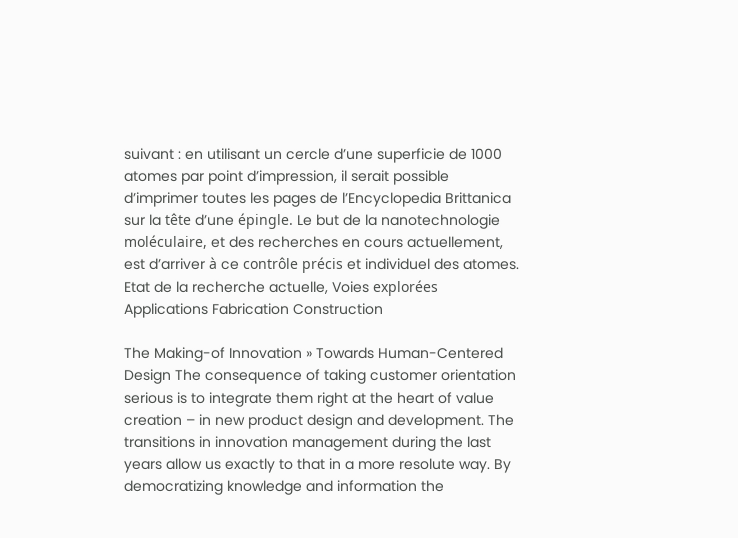suivant : en utilisant un cercle d’une superficie de 1000 atomes par point d’impression, il serait possible d’imprimer toutes les pages de l’Encyclopedia Brittanica sur la tête d’une épingle. Le but de la nanotechnologie moléculaire, et des recherches en cours actuellement, est d’arriver à ce contrôle précis et individuel des atomes. Etat de la recherche actuelle, Voies explorées Applications Fabrication Construction

The Making-of Innovation » Towards Human-Centered Design The consequence of taking customer orientation serious is to integrate them right at the heart of value creation – in new product design and development. The transitions in innovation management during the last years allow us exactly to that in a more resolute way. By democratizing knowledge and information the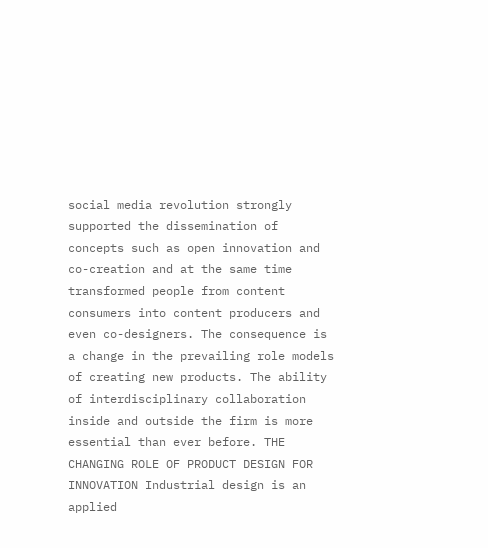social media revolution strongly supported the dissemination of concepts such as open innovation and co-creation and at the same time transformed people from content consumers into content producers and even co-designers. The consequence is a change in the prevailing role models of creating new products. The ability of interdisciplinary collaboration inside and outside the firm is more essential than ever before. THE CHANGING ROLE OF PRODUCT DESIGN FOR INNOVATION Industrial design is an applied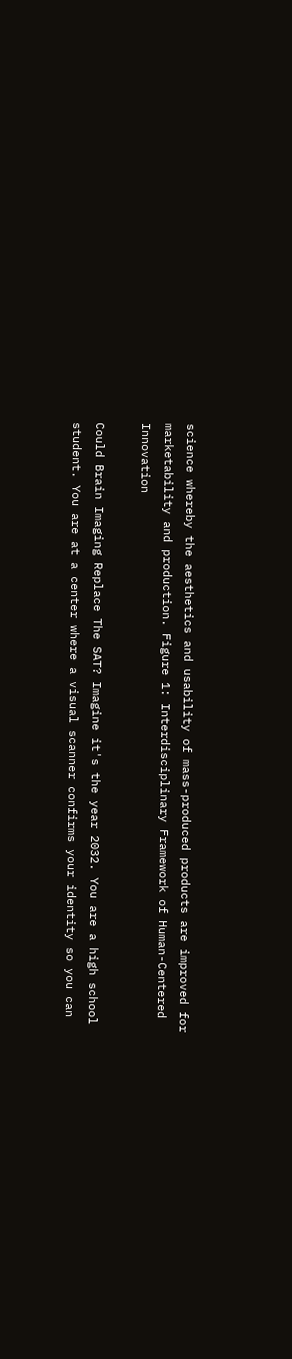science whereby the aesthetics and usability of mass-produced products are improved for marketability and production. Figure 1: Interdisciplinary Framework of Human-Centered Innovation

Could Brain Imaging Replace The SAT? Imagine it's the year 2032. You are a high school student. You are at a center where a visual scanner confirms your identity so you can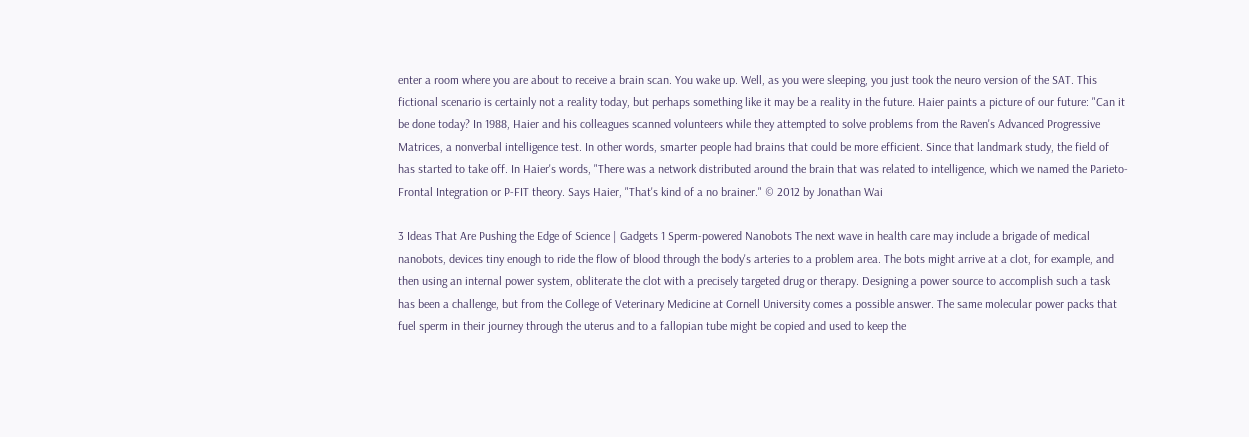enter a room where you are about to receive a brain scan. You wake up. Well, as you were sleeping, you just took the neuro version of the SAT. This fictional scenario is certainly not a reality today, but perhaps something like it may be a reality in the future. Haier paints a picture of our future: "Can it be done today? In 1988, Haier and his colleagues scanned volunteers while they attempted to solve problems from the Raven's Advanced Progressive Matrices, a nonverbal intelligence test. In other words, smarter people had brains that could be more efficient. Since that landmark study, the field of has started to take off. In Haier's words, "There was a network distributed around the brain that was related to intelligence, which we named the Parieto-Frontal Integration or P-FIT theory. Says Haier, "That's kind of a no brainer." © 2012 by Jonathan Wai

3 Ideas That Are Pushing the Edge of Science | Gadgets 1 Sperm-powered Nanobots The next wave in health care may include a brigade of medical nanobots, devices tiny enough to ride the flow of blood through the body's arteries to a problem area. The bots might arrive at a clot, for example, and then using an internal power system, obliterate the clot with a precisely targeted drug or therapy. Designing a power source to accomplish such a task has been a challenge, but from the College of Veterinary Medicine at Cornell University comes a possible answer. The same molecular power packs that fuel sperm in their journey through the uterus and to a fallopian tube might be copied and used to keep the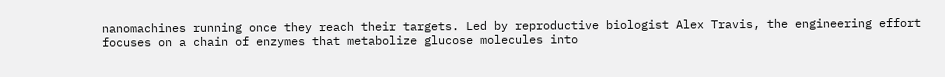nanomachines running once they reach their targets. Led by reproductive biologist Alex Travis, the engineering effort focuses on a chain of enzymes that metabolize glucose molecules into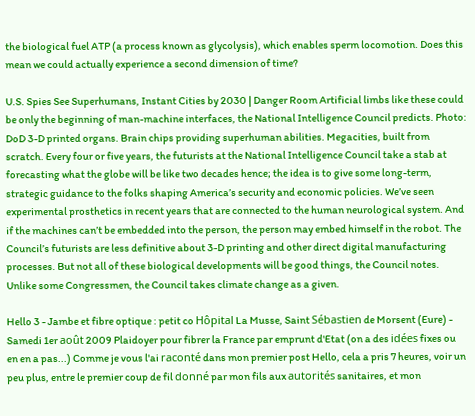the biological fuel ATP (a process known as glycolysis), which enables sperm locomotion. Does this mean we could actually experience a second dimension of time?

U.S. Spies See Superhumans, Instant Cities by 2030 | Danger Room Artificial limbs like these could be only the beginning of man-machine interfaces, the National Intelligence Council predicts. Photo: DoD 3-D printed organs. Brain chips providing superhuman abilities. Megacities, built from scratch. Every four or five years, the futurists at the National Intelligence Council take a stab at forecasting what the globe will be like two decades hence; the idea is to give some long-term, strategic guidance to the folks shaping America’s security and economic policies. We’ve seen experimental prosthetics in recent years that are connected to the human neurological system. And if the machines can’t be embedded into the person, the person may embed himself in the robot. The Council’s futurists are less definitive about 3-D printing and other direct digital manufacturing processes. But not all of these biological developments will be good things, the Council notes. Unlike some Congressmen, the Council takes climate change as a given.

Hello 3 - Jambe et fibre optique : petit co Hôpital La Musse, Saint Sébastien de Morsent (Eure) - Samedi 1er août 2009 Plaidoyer pour fibrer la France par emprunt d'Etat (on a des idées fixes ou en en a pas...) Comme je vous l'ai raconté dans mon premier post Hello, cela a pris 7 heures, voir un peu plus, entre le premier coup de fil donné par mon fils aux autorités sanitaires, et mon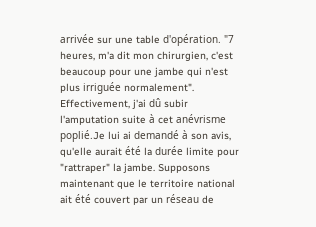arrivée sur une table d'opération. "7 heures, m'a dit mon chirurgien, c'est beaucoup pour une jambe qui n'est plus irriguée normalement". Effectivement, j'ai dû subir l'amputation suite à cet anévrisme poplié.Je lui ai demandé à son avis, qu'elle aurait été la durée limite pour "rattraper" la jambe. Supposons maintenant que le territoire national ait été couvert par un réseau de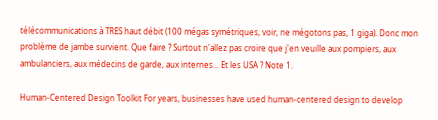télécommunications à TRES haut débit (100 mégas symétriques, voir, ne mégotons pas, 1 giga). Donc mon problème de jambe survient. Que faire ? Surtout n'allez pas croire que j'en veuille aux pompiers, aux ambulanciers, aux médecins de garde, aux internes... Et les USA ? Note 1.

Human-Centered Design Toolkit For years, businesses have used human-centered design to develop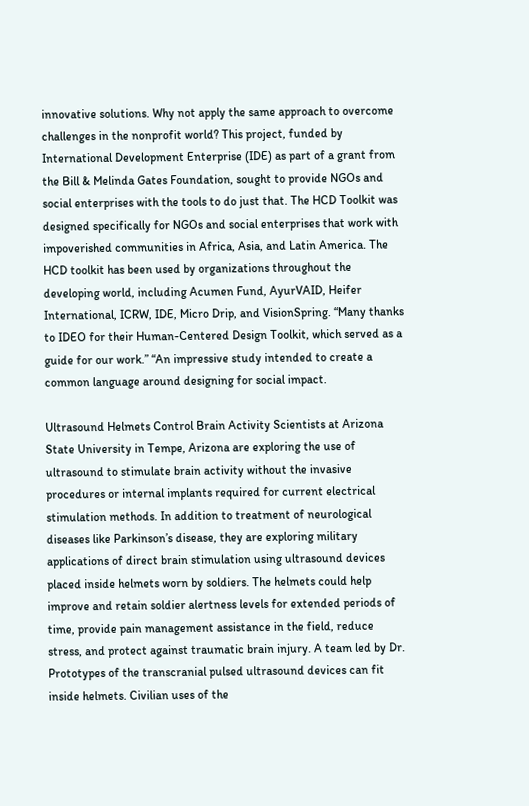innovative solutions. Why not apply the same approach to overcome challenges in the nonprofit world? This project, funded by International Development Enterprise (IDE) as part of a grant from the Bill & Melinda Gates Foundation, sought to provide NGOs and social enterprises with the tools to do just that. The HCD Toolkit was designed specifically for NGOs and social enterprises that work with impoverished communities in Africa, Asia, and Latin America. The HCD toolkit has been used by organizations throughout the developing world, including Acumen Fund, AyurVAID, Heifer International, ICRW, IDE, Micro Drip, and VisionSpring. “Many thanks to IDEO for their Human-Centered Design Toolkit, which served as a guide for our work.” “An impressive study intended to create a common language around designing for social impact.

Ultrasound Helmets Control Brain Activity Scientists at Arizona State University in Tempe, Arizona are exploring the use of ultrasound to stimulate brain activity without the invasive procedures or internal implants required for current electrical stimulation methods. In addition to treatment of neurological diseases like Parkinson’s disease, they are exploring military applications of direct brain stimulation using ultrasound devices placed inside helmets worn by soldiers. The helmets could help improve and retain soldier alertness levels for extended periods of time, provide pain management assistance in the field, reduce stress, and protect against traumatic brain injury. A team led by Dr. Prototypes of the transcranial pulsed ultrasound devices can fit inside helmets. Civilian uses of the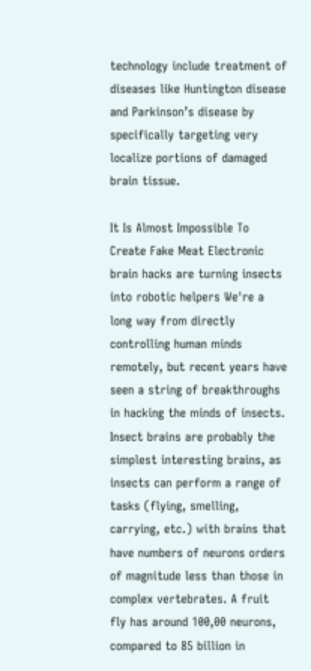technology include treatment of diseases like Huntington disease and Parkinson’s disease by specifically targeting very localize portions of damaged brain tissue.

It Is Almost Impossible To Create Fake Meat Electronic brain hacks are turning insects into robotic helpers We're a long way from directly controlling human minds remotely, but recent years have seen a string of breakthroughs in hacking the minds of insects. Insect brains are probably the simplest interesting brains, as insects can perform a range of tasks (flying, smelling, carrying, etc.) with brains that have numbers of neurons orders of magnitude less than those in complex vertebrates. A fruit fly has around 100,00 neurons, compared to 85 billion in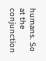humans. So at the conjunction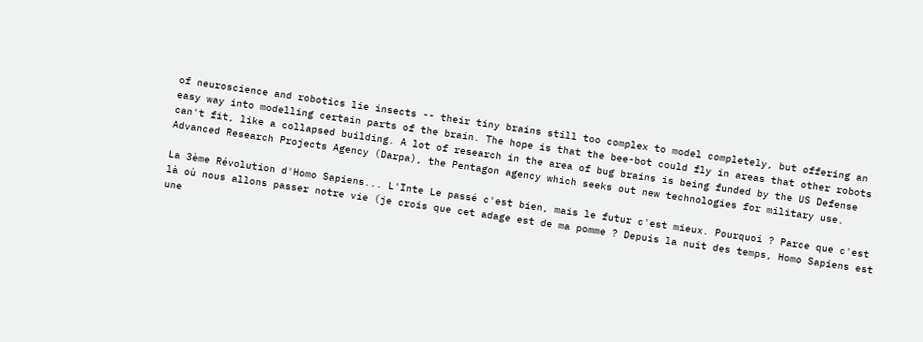of neuroscience and robotics lie insects -- their tiny brains still too complex to model completely, but offering an easy way into modelling certain parts of the brain. The hope is that the bee-bot could fly in areas that other robots can't fit, like a collapsed building. A lot of research in the area of bug brains is being funded by the US Defense Advanced Research Projects Agency (Darpa), the Pentagon agency which seeks out new technologies for military use.

La 3ème Révolution d'Homo Sapiens... L'Inte Le passé c'est bien, mais le futur c'est mieux. Pourquoi ? Parce que c'est là où nous allons passer notre vie (je crois que cet adage est de ma pomme ? Depuis la nuit des temps, Homo Sapiens est une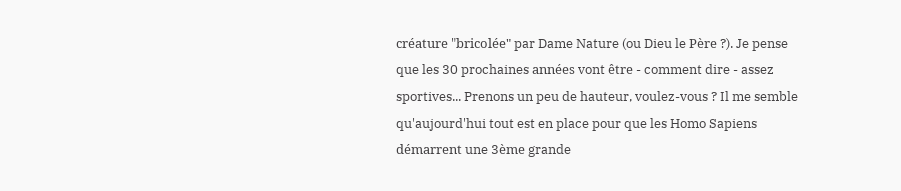créature "bricolée" par Dame Nature (ou Dieu le Père ?). Je pense que les 30 prochaines années vont être - comment dire - assez sportives... Prenons un peu de hauteur, voulez-vous ? Il me semble qu'aujourd'hui tout est en place pour que les Homo Sapiens démarrent une 3ème grande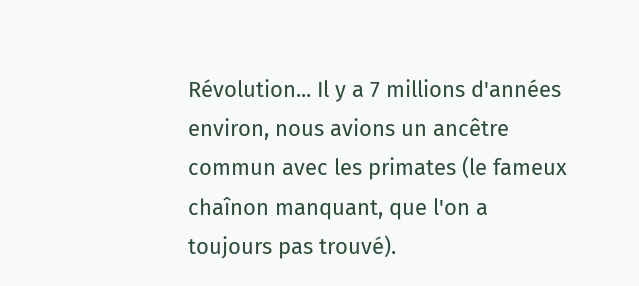Révolution... Il y a 7 millions d'années environ, nous avions un ancêtre commun avec les primates (le fameux chaînon manquant, que l'on a toujours pas trouvé).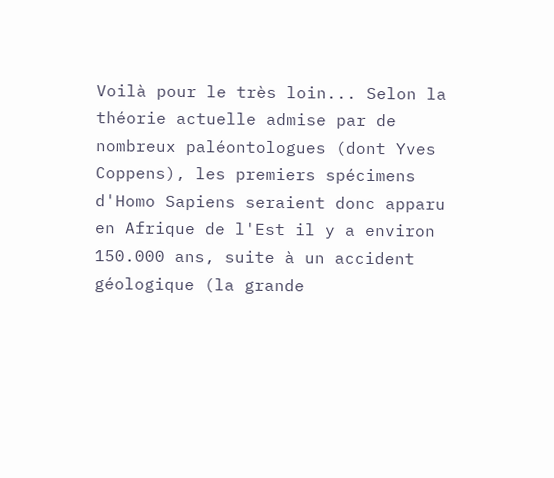Voilà pour le très loin... Selon la théorie actuelle admise par de nombreux paléontologues (dont Yves Coppens), les premiers spécimens d'Homo Sapiens seraient donc apparu en Afrique de l'Est il y a environ 150.000 ans, suite à un accident géologique (la grande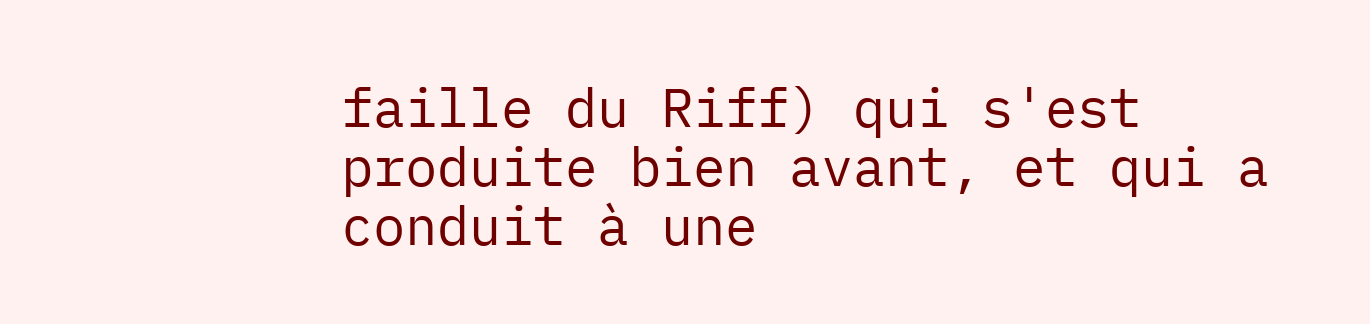faille du Riff) qui s'est produite bien avant, et qui a conduit à une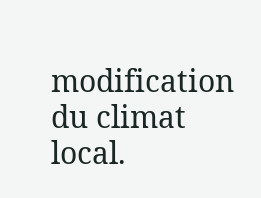modification du climat local.